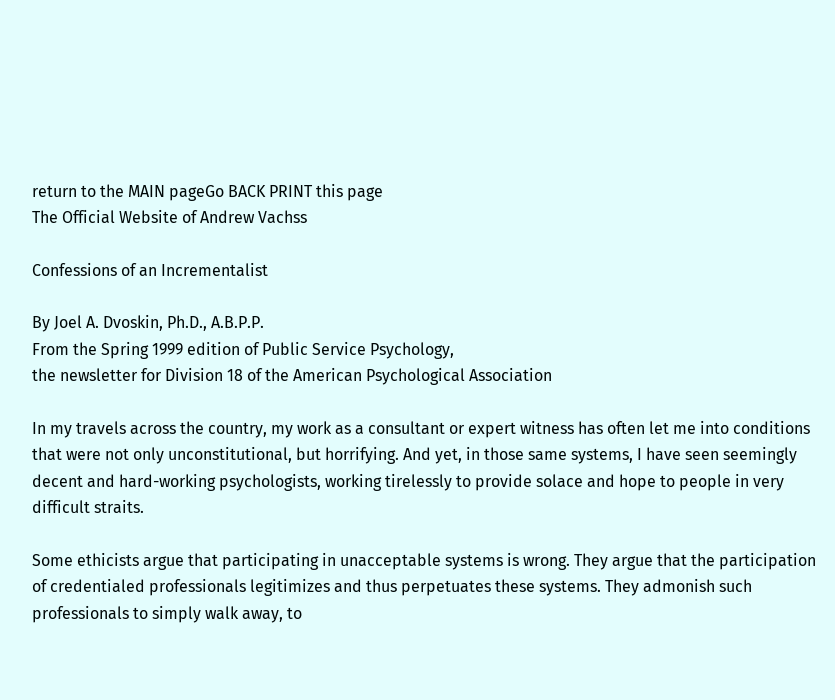return to the MAIN pageGo BACK PRINT this page
The Official Website of Andrew Vachss

Confessions of an Incrementalist

By Joel A. Dvoskin, Ph.D., A.B.P.P.
From the Spring 1999 edition of Public Service Psychology,
the newsletter for Division 18 of the American Psychological Association

In my travels across the country, my work as a consultant or expert witness has often let me into conditions that were not only unconstitutional, but horrifying. And yet, in those same systems, I have seen seemingly decent and hard-working psychologists, working tirelessly to provide solace and hope to people in very difficult straits.

Some ethicists argue that participating in unacceptable systems is wrong. They argue that the participation of credentialed professionals legitimizes and thus perpetuates these systems. They admonish such professionals to simply walk away, to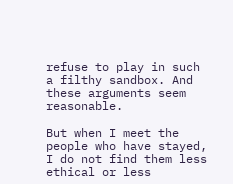refuse to play in such a filthy sandbox. And these arguments seem reasonable.

But when I meet the people who have stayed, I do not find them less ethical or less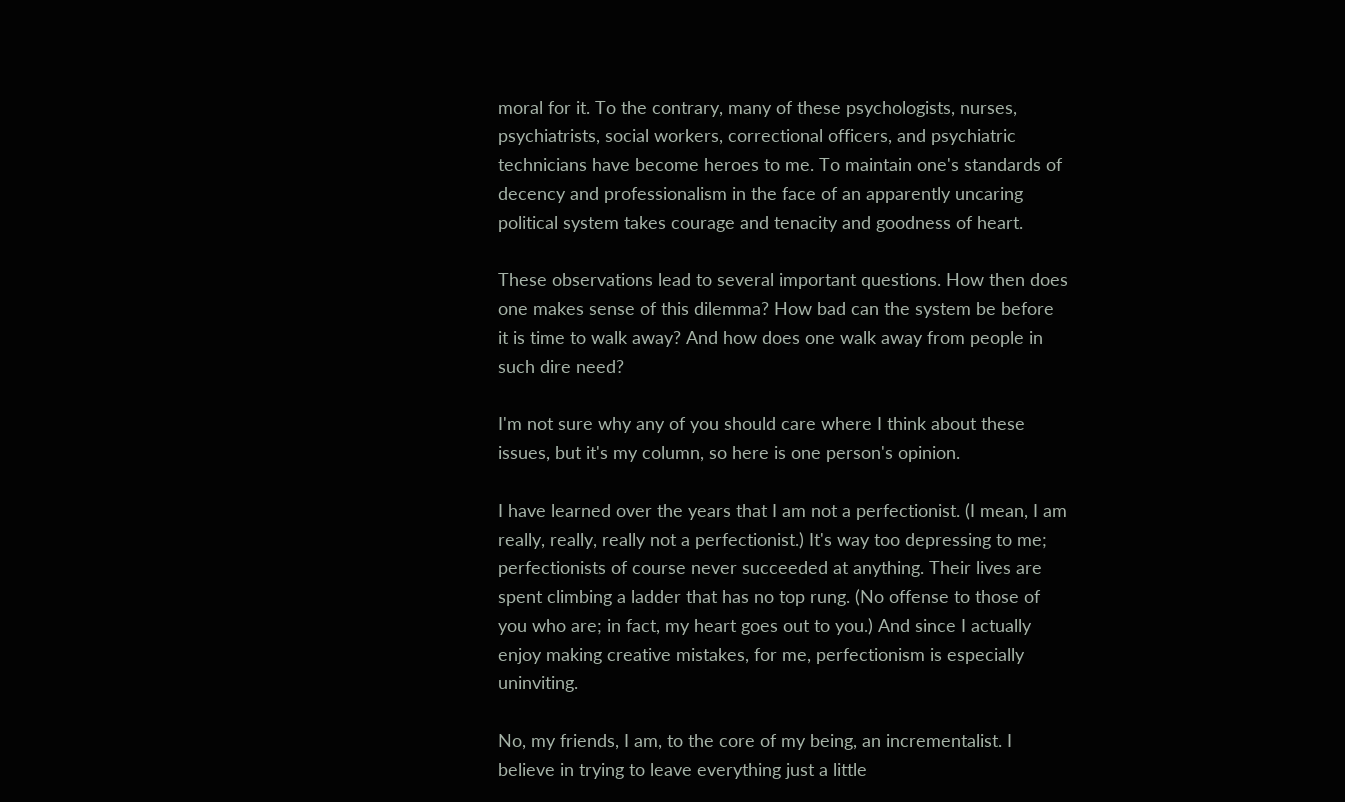moral for it. To the contrary, many of these psychologists, nurses, psychiatrists, social workers, correctional officers, and psychiatric technicians have become heroes to me. To maintain one's standards of decency and professionalism in the face of an apparently uncaring political system takes courage and tenacity and goodness of heart.

These observations lead to several important questions. How then does one makes sense of this dilemma? How bad can the system be before it is time to walk away? And how does one walk away from people in such dire need?

I'm not sure why any of you should care where I think about these issues, but it's my column, so here is one person's opinion.

I have learned over the years that I am not a perfectionist. (I mean, I am really, really, really not a perfectionist.) It's way too depressing to me; perfectionists of course never succeeded at anything. Their lives are spent climbing a ladder that has no top rung. (No offense to those of you who are; in fact, my heart goes out to you.) And since I actually enjoy making creative mistakes, for me, perfectionism is especially uninviting.

No, my friends, I am, to the core of my being, an incrementalist. I believe in trying to leave everything just a little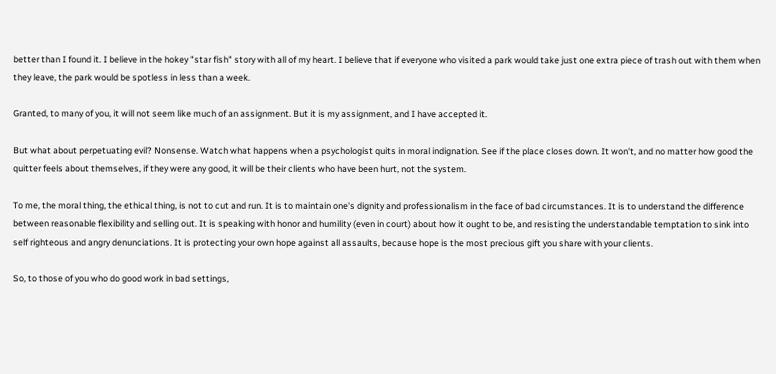better than I found it. I believe in the hokey "star fish" story with all of my heart. I believe that if everyone who visited a park would take just one extra piece of trash out with them when they leave, the park would be spotless in less than a week.

Granted, to many of you, it will not seem like much of an assignment. But it is my assignment, and I have accepted it.

But what about perpetuating evil? Nonsense. Watch what happens when a psychologist quits in moral indignation. See if the place closes down. It won't, and no matter how good the quitter feels about themselves, if they were any good, it will be their clients who have been hurt, not the system.

To me, the moral thing, the ethical thing, is not to cut and run. It is to maintain one's dignity and professionalism in the face of bad circumstances. It is to understand the difference between reasonable flexibility and selling out. It is speaking with honor and humility (even in court) about how it ought to be, and resisting the understandable temptation to sink into self righteous and angry denunciations. It is protecting your own hope against all assaults, because hope is the most precious gift you share with your clients.

So, to those of you who do good work in bad settings,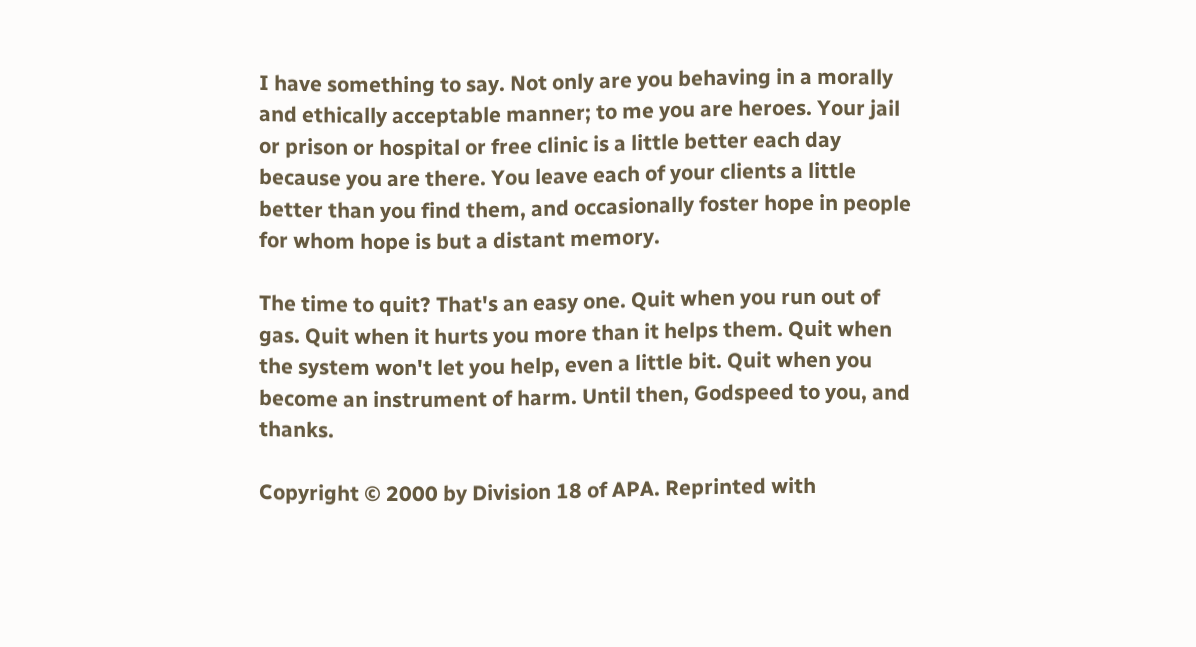I have something to say. Not only are you behaving in a morally and ethically acceptable manner; to me you are heroes. Your jail or prison or hospital or free clinic is a little better each day because you are there. You leave each of your clients a little better than you find them, and occasionally foster hope in people for whom hope is but a distant memory.

The time to quit? That's an easy one. Quit when you run out of gas. Quit when it hurts you more than it helps them. Quit when the system won't let you help, even a little bit. Quit when you become an instrument of harm. Until then, Godspeed to you, and thanks.

Copyright © 2000 by Division 18 of APA. Reprinted with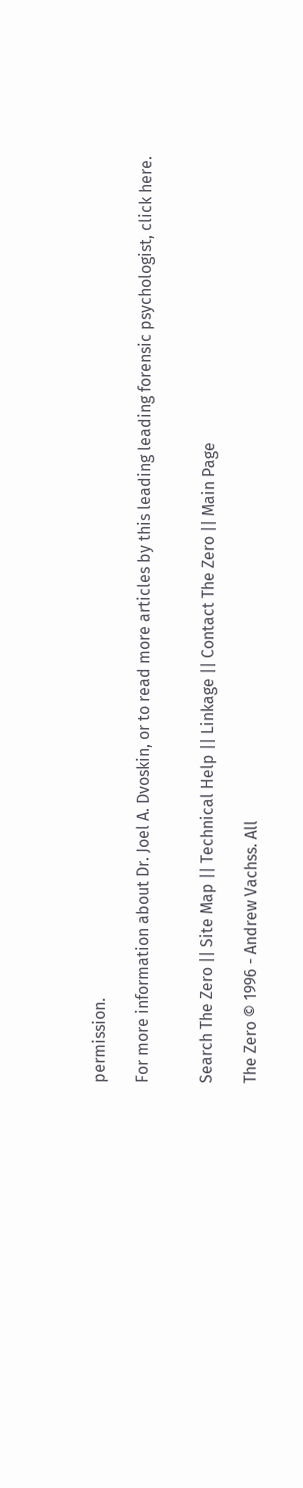permission.

For more information about Dr. Joel A. Dvoskin, or to read more articles by this leading leading forensic psychologist, click here.


Search The Zero || Site Map || Technical Help || Linkage || Contact The Zero || Main Page

The Zero © 1996 - Andrew Vachss. All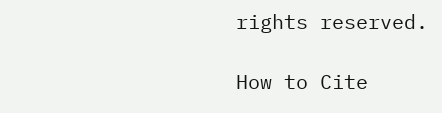rights reserved.

How to Cite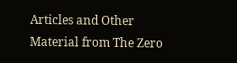Articles and Other Material from The Zero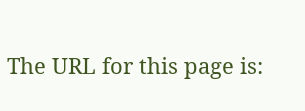The URL for this page is: